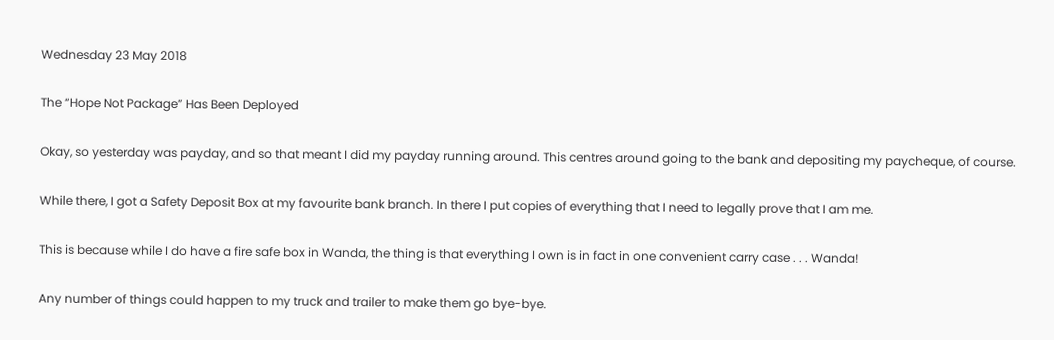Wednesday 23 May 2018

The “Hope Not Package” Has Been Deployed

Okay, so yesterday was payday, and so that meant I did my payday running around. This centres around going to the bank and depositing my paycheque, of course.

While there, I got a Safety Deposit Box at my favourite bank branch. In there I put copies of everything that I need to legally prove that I am me.

This is because while I do have a fire safe box in Wanda, the thing is that everything I own is in fact in one convenient carry case . . . Wanda!

Any number of things could happen to my truck and trailer to make them go bye-bye.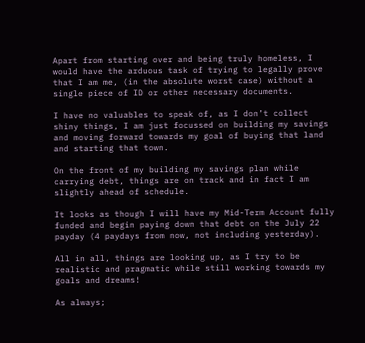Apart from starting over and being truly homeless, I would have the arduous task of trying to legally prove that I am me, (in the absolute worst case) without a single piece of ID or other necessary documents.

I have no valuables to speak of, as I don’t collect shiny things, I am just focussed on building my savings and moving forward towards my goal of buying that land and starting that town.

On the front of my building my savings plan while carrying debt, things are on track and in fact I am slightly ahead of schedule.

It looks as though I will have my Mid-Term Account fully funded and begin paying down that debt on the July 22 payday (4 paydays from now, not including yesterday).

All in all, things are looking up, as I try to be realistic and pragmatic while still working towards my goals and dreams!

As always;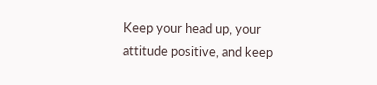Keep your head up, your attitude positive, and keep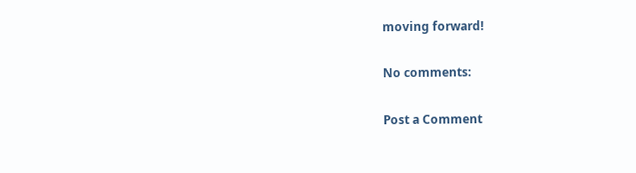moving forward!

No comments:

Post a Comment